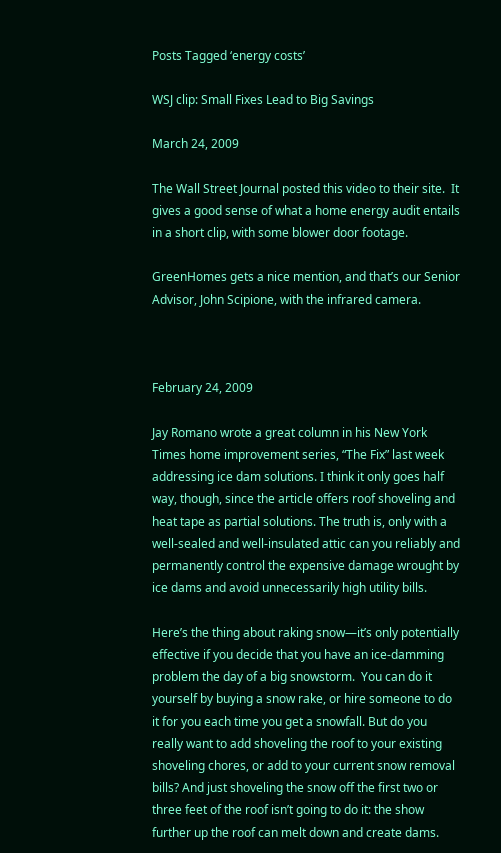Posts Tagged ‘energy costs’

WSJ clip: Small Fixes Lead to Big Savings

March 24, 2009

The Wall Street Journal posted this video to their site.  It gives a good sense of what a home energy audit entails in a short clip, with some blower door footage.

GreenHomes gets a nice mention, and that’s our Senior Advisor, John Scipione, with the infrared camera.



February 24, 2009

Jay Romano wrote a great column in his New York Times home improvement series, “The Fix” last week addressing ice dam solutions. I think it only goes half way, though, since the article offers roof shoveling and heat tape as partial solutions. The truth is, only with a well-sealed and well-insulated attic can you reliably and permanently control the expensive damage wrought by ice dams and avoid unnecessarily high utility bills.

Here’s the thing about raking snow—it’s only potentially effective if you decide that you have an ice-damming problem the day of a big snowstorm.  You can do it yourself by buying a snow rake, or hire someone to do it for you each time you get a snowfall. But do you really want to add shoveling the roof to your existing shoveling chores, or add to your current snow removal bills? And just shoveling the snow off the first two or three feet of the roof isn’t going to do it: the show further up the roof can melt down and create dams.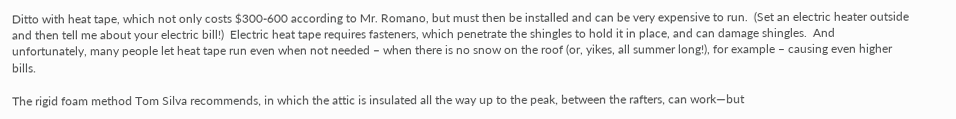Ditto with heat tape, which not only costs $300-600 according to Mr. Romano, but must then be installed and can be very expensive to run.  (Set an electric heater outside and then tell me about your electric bill!)  Electric heat tape requires fasteners, which penetrate the shingles to hold it in place, and can damage shingles.  And unfortunately, many people let heat tape run even when not needed – when there is no snow on the roof (or, yikes, all summer long!), for example – causing even higher bills.

The rigid foam method Tom Silva recommends, in which the attic is insulated all the way up to the peak, between the rafters, can work—but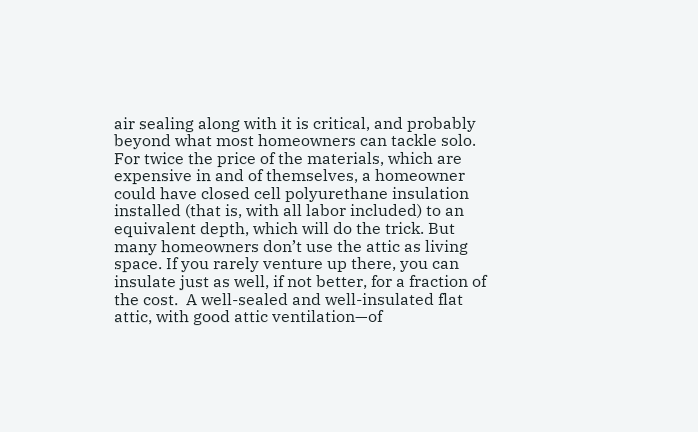air sealing along with it is critical, and probably beyond what most homeowners can tackle solo. For twice the price of the materials, which are expensive in and of themselves, a homeowner could have closed cell polyurethane insulation installed (that is, with all labor included) to an equivalent depth, which will do the trick. But many homeowners don’t use the attic as living space. If you rarely venture up there, you can insulate just as well, if not better, for a fraction of the cost.  A well-sealed and well-insulated flat attic, with good attic ventilation—of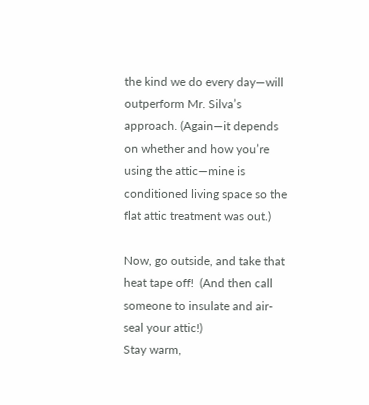the kind we do every day—will outperform Mr. Silva’s approach. (Again—it depends on whether and how you’re using the attic—mine is conditioned living space so the flat attic treatment was out.)

Now, go outside, and take that heat tape off!  (And then call someone to insulate and air-seal your attic!)
Stay warm,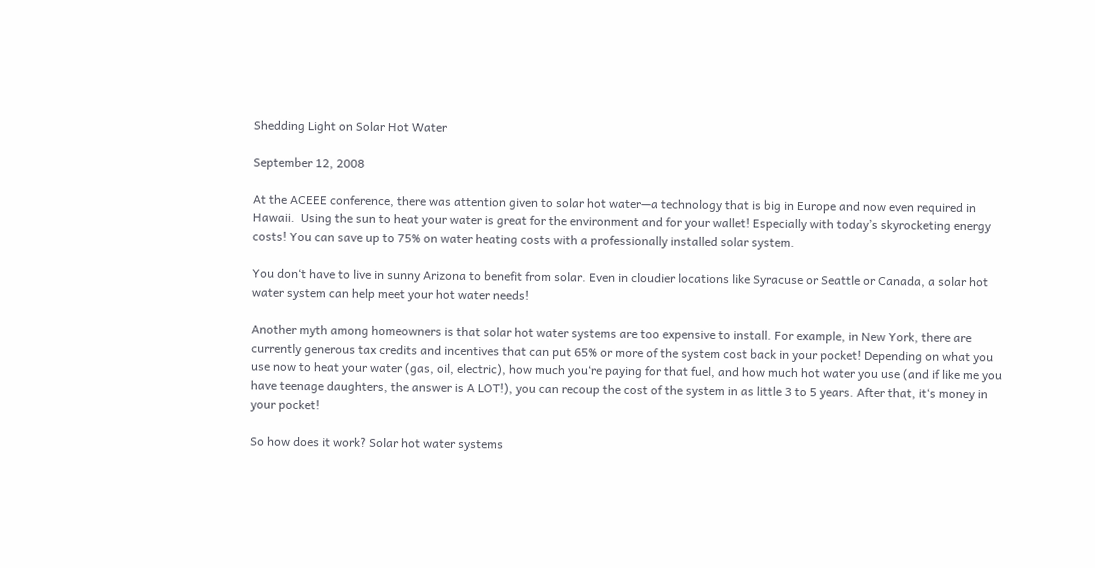Shedding Light on Solar Hot Water

September 12, 2008

At the ACEEE conference, there was attention given to solar hot water—a technology that is big in Europe and now even required in Hawaii.  Using the sun to heat your water is great for the environment and for your wallet! Especially with today’s skyrocketing energy costs! You can save up to 75% on water heating costs with a professionally installed solar system.

You don‘t have to live in sunny Arizona to benefit from solar. Even in cloudier locations like Syracuse or Seattle or Canada, a solar hot water system can help meet your hot water needs!

Another myth among homeowners is that solar hot water systems are too expensive to install. For example, in New York, there are currently generous tax credits and incentives that can put 65% or more of the system cost back in your pocket! Depending on what you use now to heat your water (gas, oil, electric), how much you‘re paying for that fuel, and how much hot water you use (and if like me you have teenage daughters, the answer is A LOT!), you can recoup the cost of the system in as little 3 to 5 years. After that, it‘s money in your pocket!

So how does it work? Solar hot water systems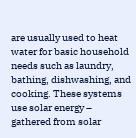are usually used to heat water for basic household needs such as laundry, bathing, dishwashing, and cooking. These systems use solar energy – gathered from solar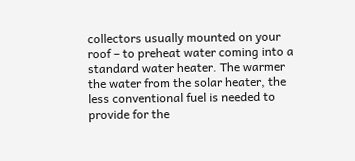collectors usually mounted on your roof – to preheat water coming into a standard water heater. The warmer the water from the solar heater, the less conventional fuel is needed to provide for the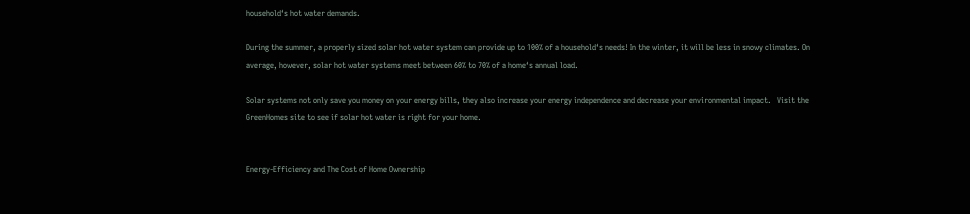household‘s hot water demands.

During the summer, a properly sized solar hot water system can provide up to 100% of a household‘s needs! In the winter, it will be less in snowy climates. On average, however, solar hot water systems meet between 60% to 70% of a home‘s annual load.

Solar systems not only save you money on your energy bills, they also increase your energy independence and decrease your environmental impact.   Visit the GreenHomes site to see if solar hot water is right for your home.


Energy-Efficiency and The Cost of Home Ownership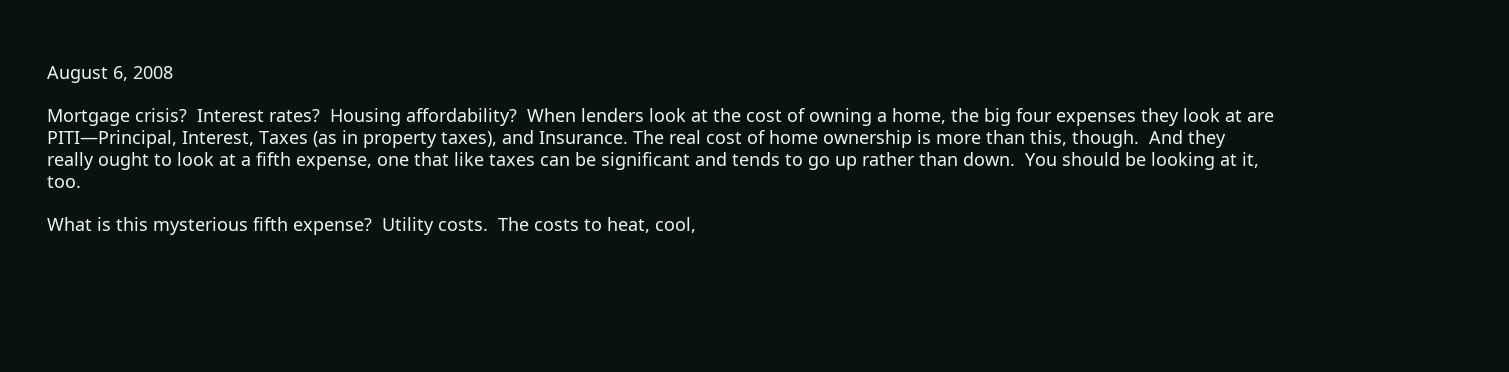August 6, 2008

Mortgage crisis?  Interest rates?  Housing affordability?  When lenders look at the cost of owning a home, the big four expenses they look at are PITI—Principal, Interest, Taxes (as in property taxes), and Insurance. The real cost of home ownership is more than this, though.  And they really ought to look at a fifth expense, one that like taxes can be significant and tends to go up rather than down.  You should be looking at it, too.

What is this mysterious fifth expense?  Utility costs.  The costs to heat, cool,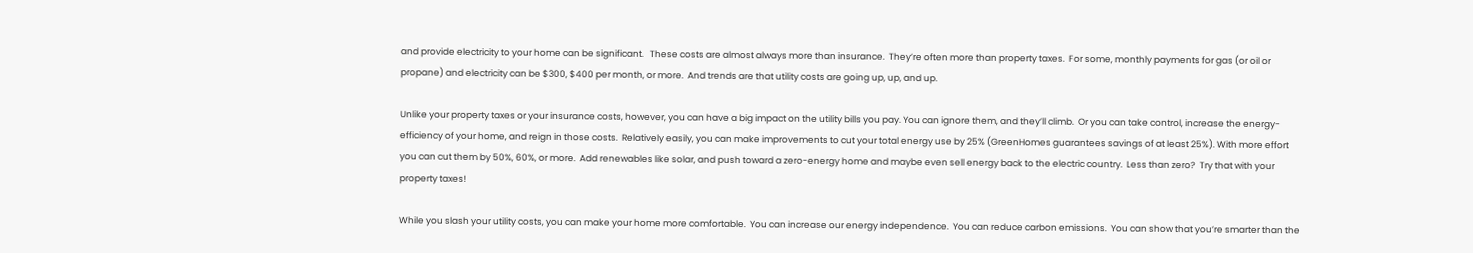and provide electricity to your home can be significant.   These costs are almost always more than insurance.  They’re often more than property taxes.  For some, monthly payments for gas (or oil or propane) and electricity can be $300, $400 per month, or more.  And trends are that utility costs are going up, up, and up.

Unlike your property taxes or your insurance costs, however, you can have a big impact on the utility bills you pay. You can ignore them, and they’ll climb.  Or you can take control, increase the energy-efficiency of your home, and reign in those costs.  Relatively easily, you can make improvements to cut your total energy use by 25% (GreenHomes guarantees savings of at least 25%). With more effort you can cut them by 50%, 60%, or more.  Add renewables like solar, and push toward a zero-energy home and maybe even sell energy back to the electric country.  Less than zero?  Try that with your property taxes!

While you slash your utility costs, you can make your home more comfortable.  You can increase our energy independence.  You can reduce carbon emissions.  You can show that you’re smarter than the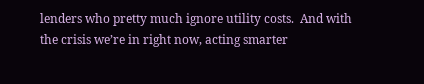lenders who pretty much ignore utility costs.  And with the crisis we’re in right now, acting smarter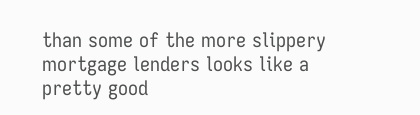than some of the more slippery mortgage lenders looks like a pretty good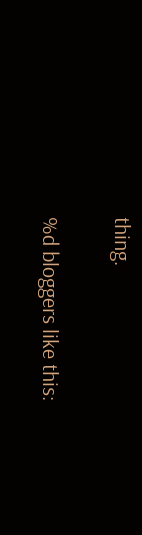thing.


%d bloggers like this: